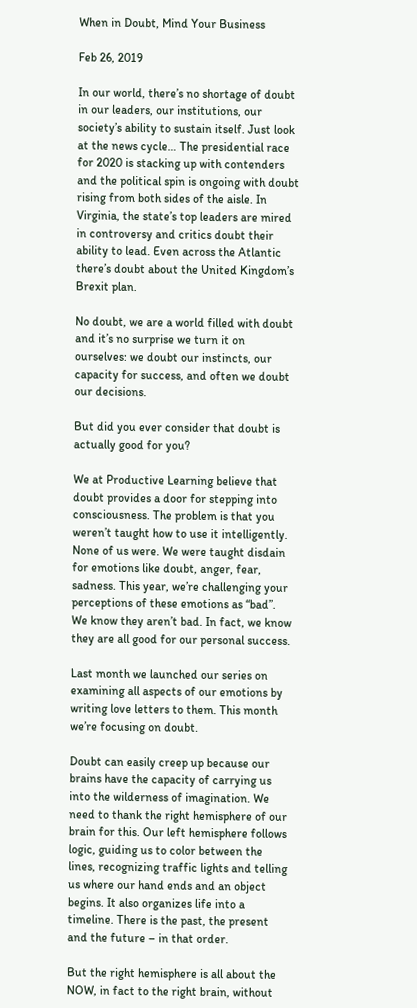When in Doubt, Mind Your Business

Feb 26, 2019

In our world, there’s no shortage of doubt in our leaders, our institutions, our society’s ability to sustain itself. Just look at the news cycle… The presidential race for 2020 is stacking up with contenders and the political spin is ongoing with doubt rising from both sides of the aisle. In Virginia, the state’s top leaders are mired in controversy and critics doubt their ability to lead. Even across the Atlantic there’s doubt about the United Kingdom’s Brexit plan.

No doubt, we are a world filled with doubt and it’s no surprise we turn it on ourselves: we doubt our instincts, our capacity for success, and often we doubt our decisions.

But did you ever consider that doubt is actually good for you?

We at Productive Learning believe that doubt provides a door for stepping into consciousness. The problem is that you weren’t taught how to use it intelligently. None of us were. We were taught disdain for emotions like doubt, anger, fear, sadness. This year, we’re challenging your perceptions of these emotions as “bad”. We know they aren’t bad. In fact, we know they are all good for our personal success.

Last month we launched our series on examining all aspects of our emotions by writing love letters to them. This month we’re focusing on doubt.

Doubt can easily creep up because our brains have the capacity of carrying us into the wilderness of imagination. We need to thank the right hemisphere of our brain for this. Our left hemisphere follows logic, guiding us to color between the lines, recognizing traffic lights and telling us where our hand ends and an object begins. It also organizes life into a timeline. There is the past, the present and the future – in that order.

But the right hemisphere is all about the NOW, in fact to the right brain, without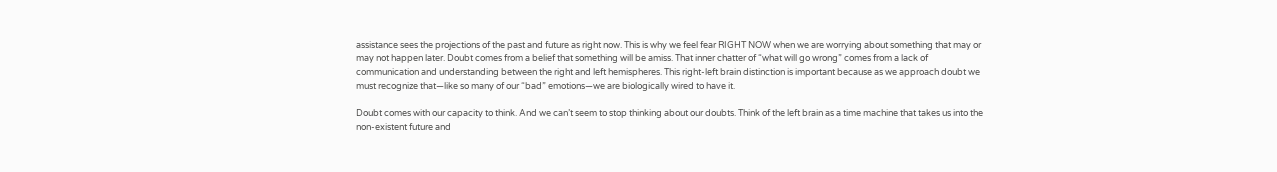assistance sees the projections of the past and future as right now. This is why we feel fear RIGHT NOW when we are worrying about something that may or may not happen later. Doubt comes from a belief that something will be amiss. That inner chatter of “what will go wrong” comes from a lack of communication and understanding between the right and left hemispheres. This right-left brain distinction is important because as we approach doubt we must recognize that—like so many of our “bad” emotions—we are biologically wired to have it.

Doubt comes with our capacity to think. And we can’t seem to stop thinking about our doubts. Think of the left brain as a time machine that takes us into the non-existent future and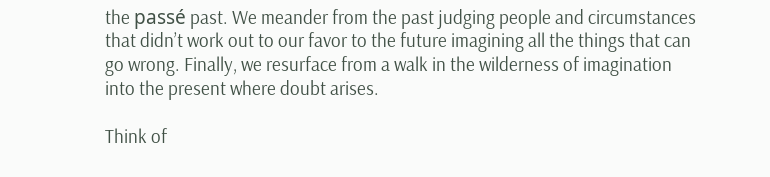the passé past. We meander from the past judging people and circumstances that didn’t work out to our favor to the future imagining all the things that can go wrong. Finally, we resurface from a walk in the wilderness of imagination into the present where doubt arises.

Think of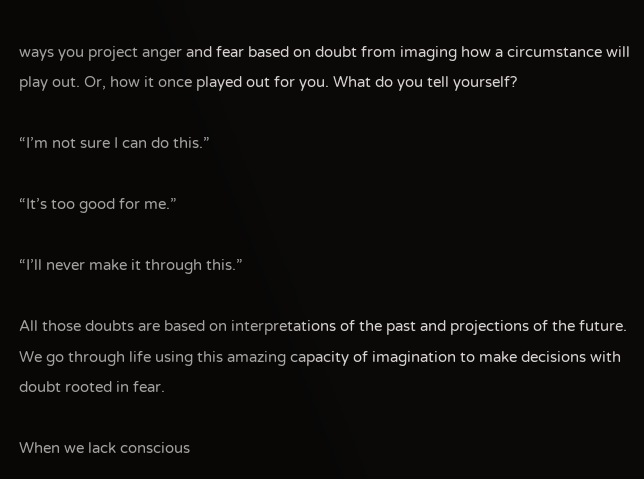ways you project anger and fear based on doubt from imaging how a circumstance will play out. Or, how it once played out for you. What do you tell yourself?

“I’m not sure I can do this.”

“It’s too good for me.”

“I’ll never make it through this.”

All those doubts are based on interpretations of the past and projections of the future. We go through life using this amazing capacity of imagination to make decisions with doubt rooted in fear.

When we lack conscious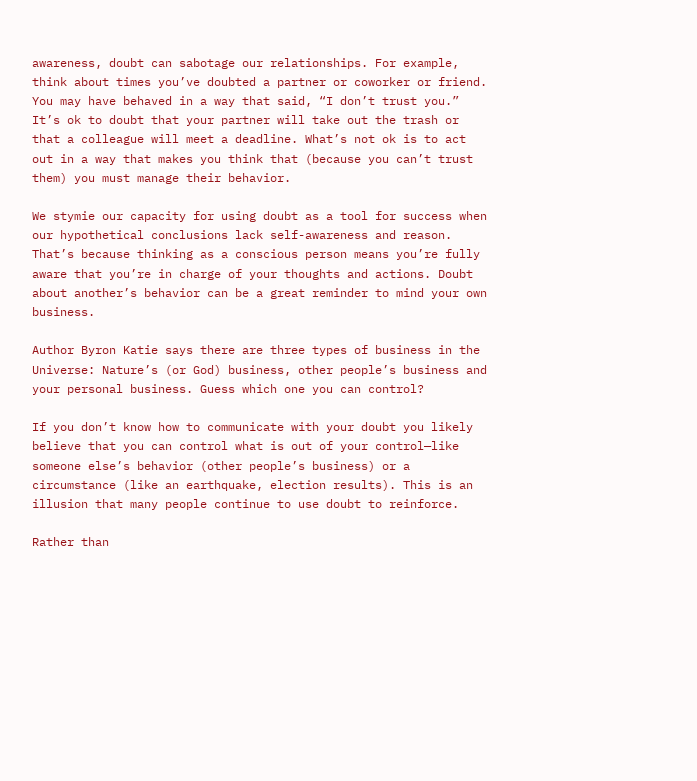awareness, doubt can sabotage our relationships. For example, think about times you’ve doubted a partner or coworker or friend. You may have behaved in a way that said, “I don’t trust you.” It’s ok to doubt that your partner will take out the trash or that a colleague will meet a deadline. What’s not ok is to act out in a way that makes you think that (because you can’t trust them) you must manage their behavior.

We stymie our capacity for using doubt as a tool for success when our hypothetical conclusions lack self-awareness and reason. That’s because thinking as a conscious person means you’re fully aware that you’re in charge of your thoughts and actions. Doubt about another’s behavior can be a great reminder to mind your own business.

Author Byron Katie says there are three types of business in the Universe: Nature’s (or God) business, other people’s business and your personal business. Guess which one you can control?

If you don’t know how to communicate with your doubt you likely believe that you can control what is out of your control—like someone else’s behavior (other people’s business) or a circumstance (like an earthquake, election results). This is an illusion that many people continue to use doubt to reinforce.

Rather than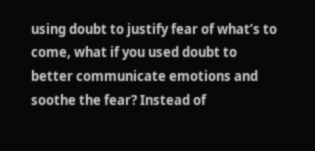using doubt to justify fear of what’s to come, what if you used doubt to better communicate emotions and soothe the fear? Instead of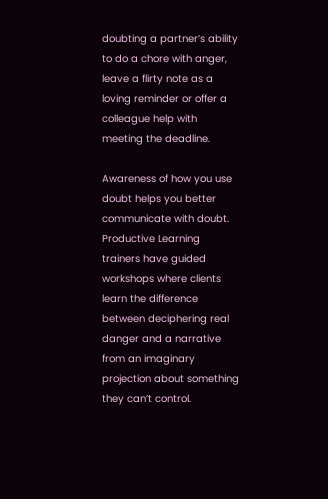doubting a partner’s ability to do a chore with anger, leave a flirty note as a loving reminder or offer a colleague help with meeting the deadline.

Awareness of how you use doubt helps you better communicate with doubt. Productive Learning trainers have guided workshops where clients learn the difference between deciphering real danger and a narrative from an imaginary projection about something they can’t control.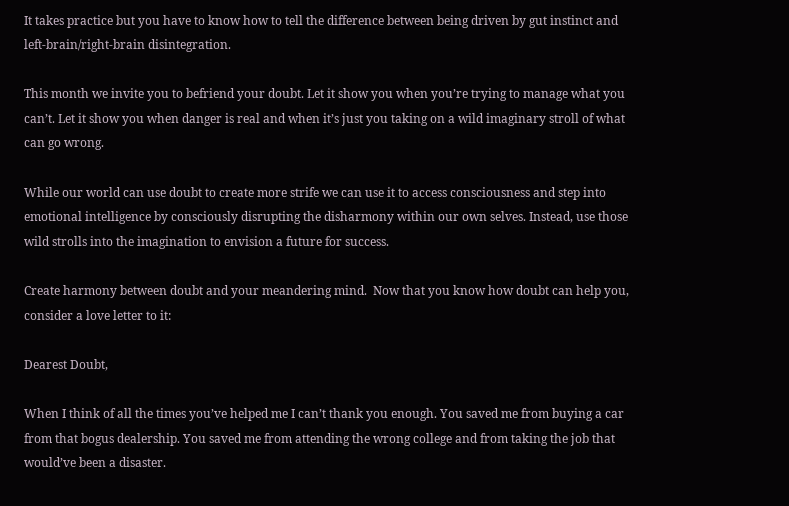It takes practice but you have to know how to tell the difference between being driven by gut instinct and left-brain/right-brain disintegration.

This month we invite you to befriend your doubt. Let it show you when you’re trying to manage what you can’t. Let it show you when danger is real and when it’s just you taking on a wild imaginary stroll of what can go wrong.

While our world can use doubt to create more strife we can use it to access consciousness and step into emotional intelligence by consciously disrupting the disharmony within our own selves. Instead, use those wild strolls into the imagination to envision a future for success.

Create harmony between doubt and your meandering mind.  Now that you know how doubt can help you, consider a love letter to it:

Dearest Doubt,

When I think of all the times you’ve helped me I can’t thank you enough. You saved me from buying a car from that bogus dealership. You saved me from attending the wrong college and from taking the job that would’ve been a disaster.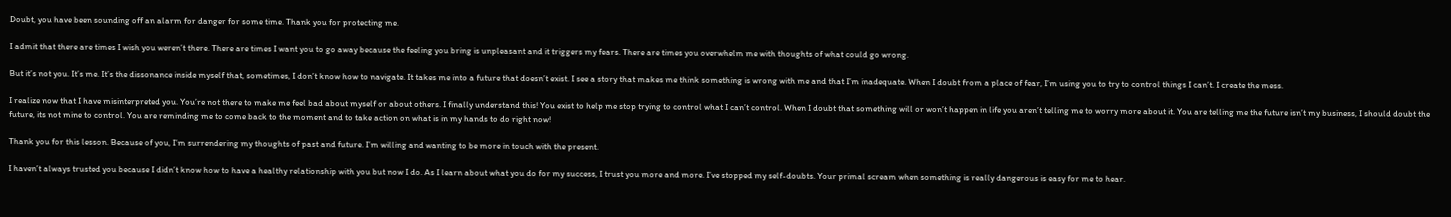Doubt, you have been sounding off an alarm for danger for some time. Thank you for protecting me.

I admit that there are times I wish you weren’t there. There are times I want you to go away because the feeling you bring is unpleasant and it triggers my fears. There are times you overwhelm me with thoughts of what could go wrong.

But it’s not you. It’s me. It’s the dissonance inside myself that, sometimes, I don’t know how to navigate. It takes me into a future that doesn’t exist. I see a story that makes me think something is wrong with me and that I’m inadequate. When I doubt from a place of fear, I’m using you to try to control things I can’t. I create the mess.

I realize now that I have misinterpreted you. You’re not there to make me feel bad about myself or about others. I finally understand this! You exist to help me stop trying to control what I can’t control. When I doubt that something will or won’t happen in life you aren’t telling me to worry more about it. You are telling me the future isn’t my business, I should doubt the future, its not mine to control. You are reminding me to come back to the moment and to take action on what is in my hands to do right now!

Thank you for this lesson. Because of you, I’m surrendering my thoughts of past and future. I’m willing and wanting to be more in touch with the present.

I haven’t always trusted you because I didn’t know how to have a healthy relationship with you but now I do. As I learn about what you do for my success, I trust you more and more. I’ve stopped my self-doubts. Your primal scream when something is really dangerous is easy for me to hear.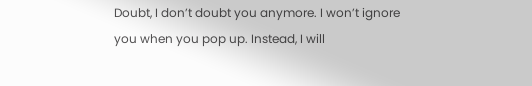Doubt, I don’t doubt you anymore. I won’t ignore you when you pop up. Instead, I will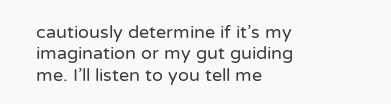cautiously determine if it’s my imagination or my gut guiding me. I’ll listen to you tell me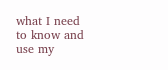what I need to know and use my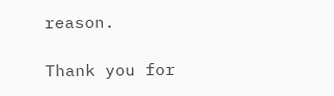reason.

Thank you for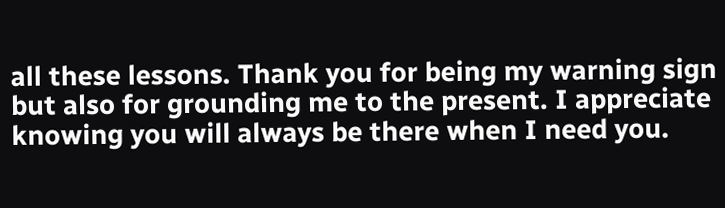all these lessons. Thank you for being my warning sign but also for grounding me to the present. I appreciate knowing you will always be there when I need you.